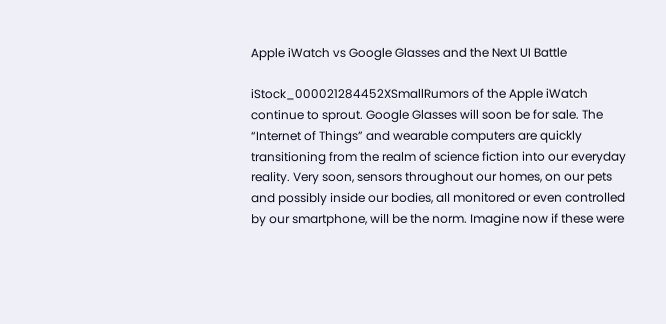Apple iWatch vs Google Glasses and the Next UI Battle

iStock_000021284452XSmallRumors of the Apple iWatch continue to sprout. Google Glasses will soon be for sale. The “Internet of Things” and wearable computers are quickly transitioning from the realm of science fiction into our everyday reality. Very soon, sensors throughout our homes, on our pets and possibly inside our bodies, all monitored or even controlled by our smartphone, will be the norm. Imagine now if these were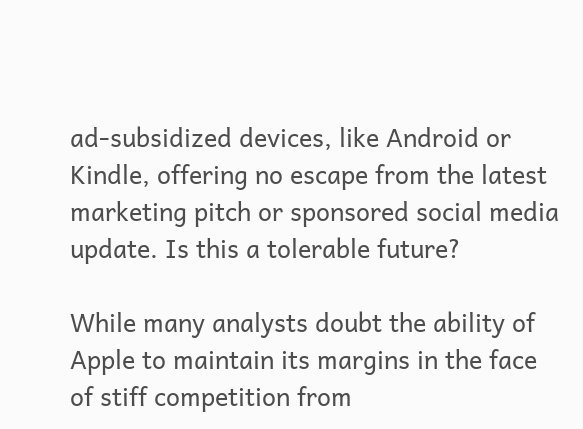ad-subsidized devices, like Android or Kindle, offering no escape from the latest marketing pitch or sponsored social media update. Is this a tolerable future?

While many analysts doubt the ability of Apple to maintain its margins in the face of stiff competition from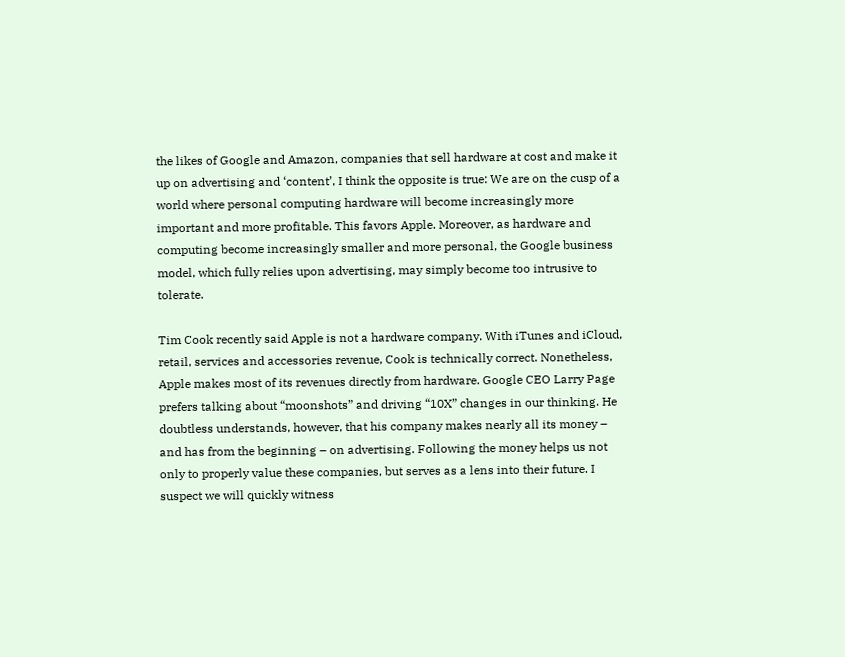the likes of Google and Amazon, companies that sell hardware at cost and make it up on advertising and ‘content’, I think the opposite is true: We are on the cusp of a world where personal computing hardware will become increasingly more important and more profitable. This favors Apple. Moreover, as hardware and computing become increasingly smaller and more personal, the Google business model, which fully relies upon advertising, may simply become too intrusive to tolerate.

Tim Cook recently said Apple is not a hardware company. With iTunes and iCloud, retail, services and accessories revenue, Cook is technically correct. Nonetheless, Apple makes most of its revenues directly from hardware. Google CEO Larry Page prefers talking about “moonshots” and driving “10X” changes in our thinking. He doubtless understands, however, that his company makes nearly all its money – and has from the beginning – on advertising. Following the money helps us not only to properly value these companies, but serves as a lens into their future. I suspect we will quickly witness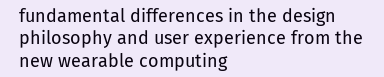fundamental differences in the design philosophy and user experience from the new wearable computing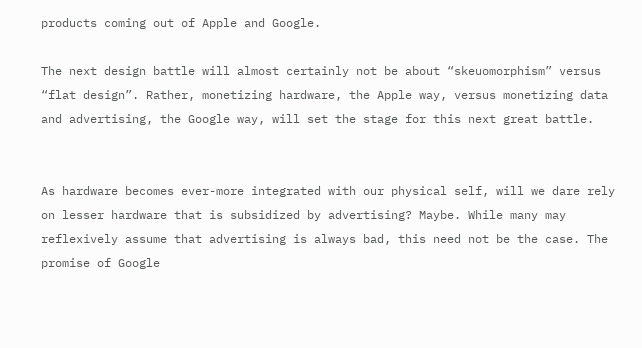products coming out of Apple and Google.

The next design battle will almost certainly not be about “skeuomorphism” versus “flat design”. Rather, monetizing hardware, the Apple way, versus monetizing data and advertising, the Google way, will set the stage for this next great battle.


As hardware becomes ever-more integrated with our physical self, will we dare rely on lesser hardware that is subsidized by advertising? Maybe. While many may reflexively assume that advertising is always bad, this need not be the case. The promise of Google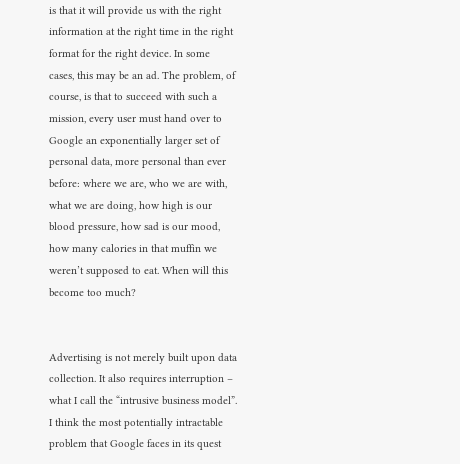is that it will provide us with the right information at the right time in the right format for the right device. In some cases, this may be an ad. The problem, of course, is that to succeed with such a mission, every user must hand over to Google an exponentially larger set of personal data, more personal than ever before: where we are, who we are with, what we are doing, how high is our blood pressure, how sad is our mood, how many calories in that muffin we weren’t supposed to eat. When will this become too much?


Advertising is not merely built upon data collection. It also requires interruption – what I call the “intrusive business model”. I think the most potentially intractable problem that Google faces in its quest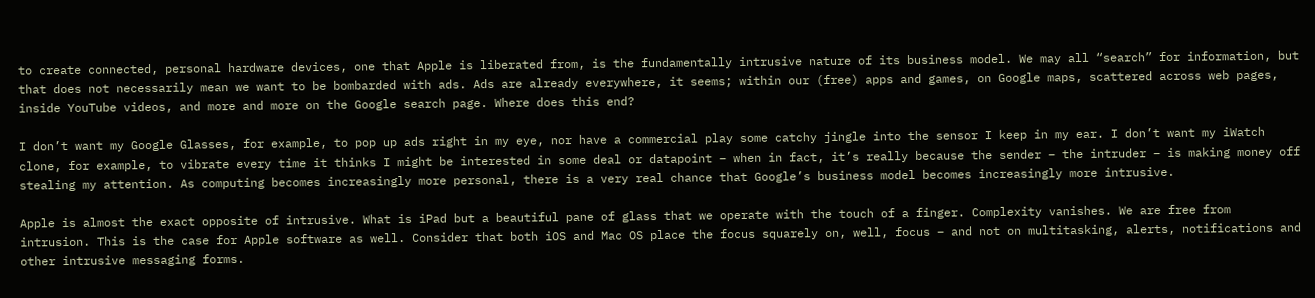to create connected, personal hardware devices, one that Apple is liberated from, is the fundamentally intrusive nature of its business model. We may all “search” for information, but that does not necessarily mean we want to be bombarded with ads. Ads are already everywhere, it seems; within our (free) apps and games, on Google maps, scattered across web pages, inside YouTube videos, and more and more on the Google search page. Where does this end?

I don’t want my Google Glasses, for example, to pop up ads right in my eye, nor have a commercial play some catchy jingle into the sensor I keep in my ear. I don’t want my iWatch clone, for example, to vibrate every time it thinks I might be interested in some deal or datapoint – when in fact, it’s really because the sender – the intruder – is making money off stealing my attention. As computing becomes increasingly more personal, there is a very real chance that Google’s business model becomes increasingly more intrusive.

Apple is almost the exact opposite of intrusive. What is iPad but a beautiful pane of glass that we operate with the touch of a finger. Complexity vanishes. We are free from intrusion. This is the case for Apple software as well. Consider that both iOS and Mac OS place the focus squarely on, well, focus – and not on multitasking, alerts, notifications and other intrusive messaging forms.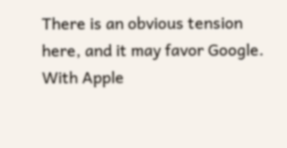There is an obvious tension here, and it may favor Google. With Apple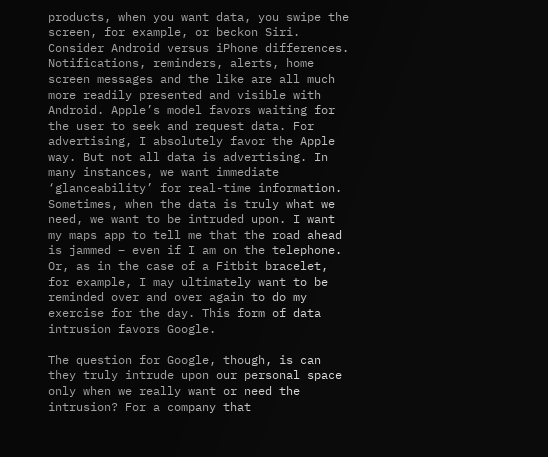products, when you want data, you swipe the screen, for example, or beckon Siri. Consider Android versus iPhone differences. Notifications, reminders, alerts, home screen messages and the like are all much more readily presented and visible with Android. Apple’s model favors waiting for the user to seek and request data. For advertising, I absolutely favor the Apple way. But not all data is advertising. In many instances, we want immediate ‘glanceability’ for real-time information. Sometimes, when the data is truly what we need, we want to be intruded upon. I want my maps app to tell me that the road ahead is jammed – even if I am on the telephone. Or, as in the case of a Fitbit bracelet, for example, I may ultimately want to be reminded over and over again to do my exercise for the day. This form of data intrusion favors Google.

The question for Google, though, is can they truly intrude upon our personal space only when we really want or need the intrusion? For a company that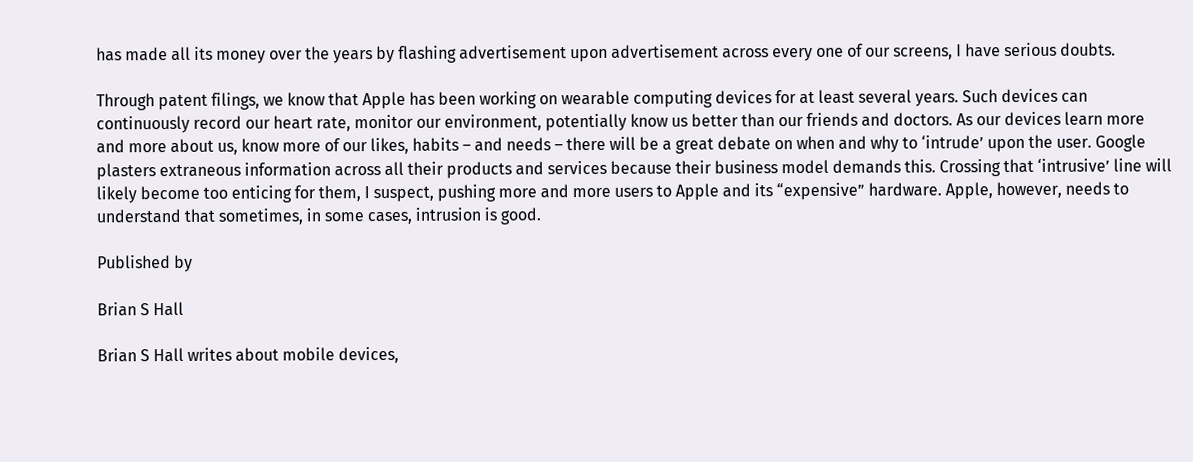has made all its money over the years by flashing advertisement upon advertisement across every one of our screens, I have serious doubts.

Through patent filings, we know that Apple has been working on wearable computing devices for at least several years. Such devices can continuously record our heart rate, monitor our environment, potentially know us better than our friends and doctors. As our devices learn more and more about us, know more of our likes, habits – and needs – there will be a great debate on when and why to ‘intrude’ upon the user. Google plasters extraneous information across all their products and services because their business model demands this. Crossing that ‘intrusive’ line will likely become too enticing for them, I suspect, pushing more and more users to Apple and its “expensive” hardware. Apple, however, needs to understand that sometimes, in some cases, intrusion is good.

Published by

Brian S Hall

Brian S Hall writes about mobile devices,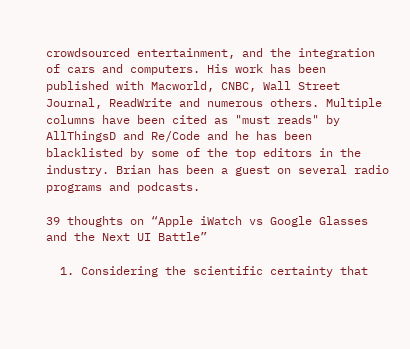crowdsourced entertainment, and the integration of cars and computers. His work has been published with Macworld, CNBC, Wall Street Journal, ReadWrite and numerous others. Multiple columns have been cited as "must reads" by AllThingsD and Re/Code and he has been blacklisted by some of the top editors in the industry. Brian has been a guest on several radio programs and podcasts.

39 thoughts on “Apple iWatch vs Google Glasses and the Next UI Battle”

  1. Considering the scientific certainty that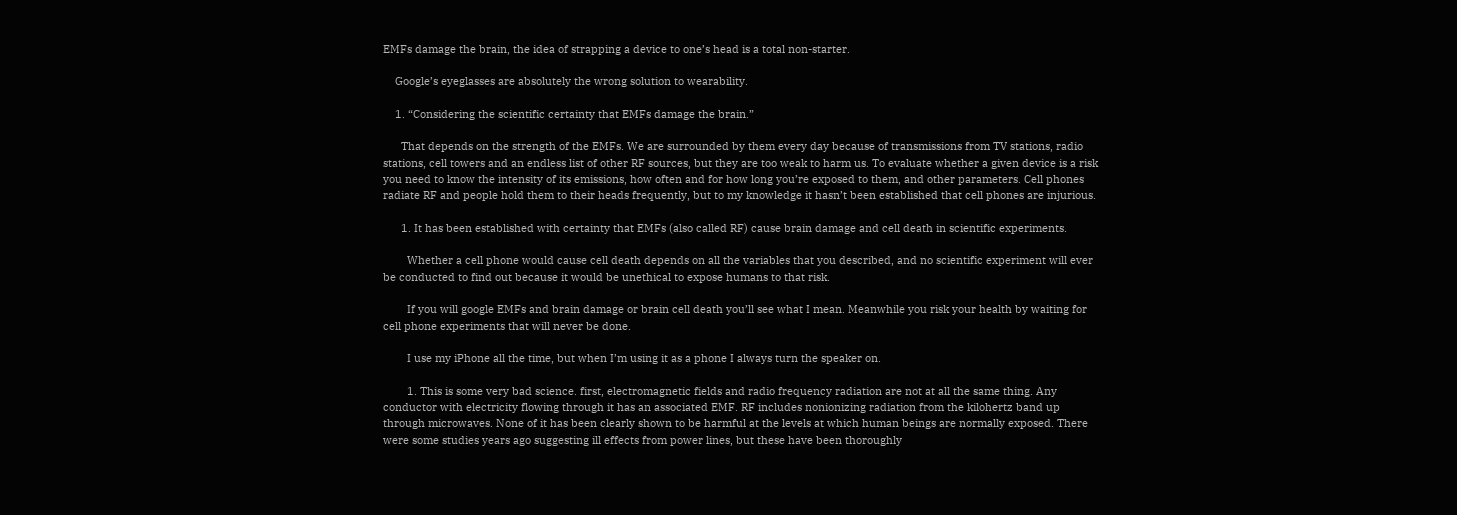EMFs damage the brain, the idea of strapping a device to one’s head is a total non-starter.

    Google’s eyeglasses are absolutely the wrong solution to wearability.

    1. “Considering the scientific certainty that EMFs damage the brain.”

      That depends on the strength of the EMFs. We are surrounded by them every day because of transmissions from TV stations, radio stations, cell towers and an endless list of other RF sources, but they are too weak to harm us. To evaluate whether a given device is a risk you need to know the intensity of its emissions, how often and for how long you’re exposed to them, and other parameters. Cell phones radiate RF and people hold them to their heads frequently, but to my knowledge it hasn’t been established that cell phones are injurious.

      1. It has been established with certainty that EMFs (also called RF) cause brain damage and cell death in scientific experiments.

        Whether a cell phone would cause cell death depends on all the variables that you described, and no scientific experiment will ever be conducted to find out because it would be unethical to expose humans to that risk.

        If you will google EMFs and brain damage or brain cell death you’ll see what I mean. Meanwhile you risk your health by waiting for cell phone experiments that will never be done.

        I use my iPhone all the time, but when I’m using it as a phone I always turn the speaker on.

        1. This is some very bad science. first, electromagnetic fields and radio frequency radiation are not at all the same thing. Any conductor with electricity flowing through it has an associated EMF. RF includes nonionizing radiation from the kilohertz band up through microwaves. None of it has been clearly shown to be harmful at the levels at which human beings are normally exposed. There were some studies years ago suggesting ill effects from power lines, but these have been thoroughly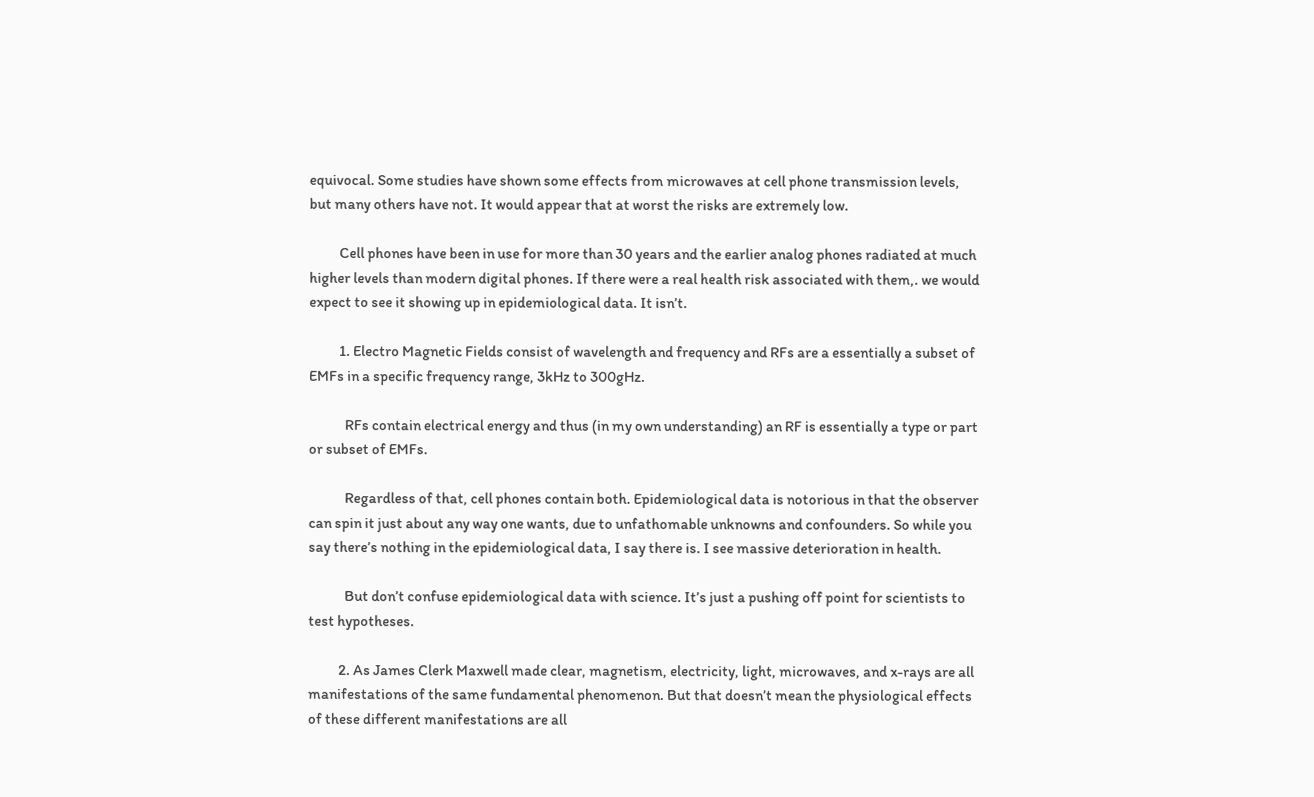equivocal. Some studies have shown some effects from microwaves at cell phone transmission levels, but many others have not. It would appear that at worst the risks are extremely low.

          Cell phones have been in use for more than 30 years and the earlier analog phones radiated at much higher levels than modern digital phones. If there were a real health risk associated with them,. we would expect to see it showing up in epidemiological data. It isn’t.

          1. Electro Magnetic Fields consist of wavelength and frequency and RFs are a essentially a subset of EMFs in a specific frequency range, 3kHz to 300gHz.

            RFs contain electrical energy and thus (in my own understanding) an RF is essentially a type or part or subset of EMFs.

            Regardless of that, cell phones contain both. Epidemiological data is notorious in that the observer can spin it just about any way one wants, due to unfathomable unknowns and confounders. So while you say there’s nothing in the epidemiological data, I say there is. I see massive deterioration in health.

            But don’t confuse epidemiological data with science. It’s just a pushing off point for scientists to test hypotheses.

          2. As James Clerk Maxwell made clear, magnetism, electricity, light, microwaves, and x-rays are all manifestations of the same fundamental phenomenon. But that doesn’t mean the physiological effects of these different manifestations are all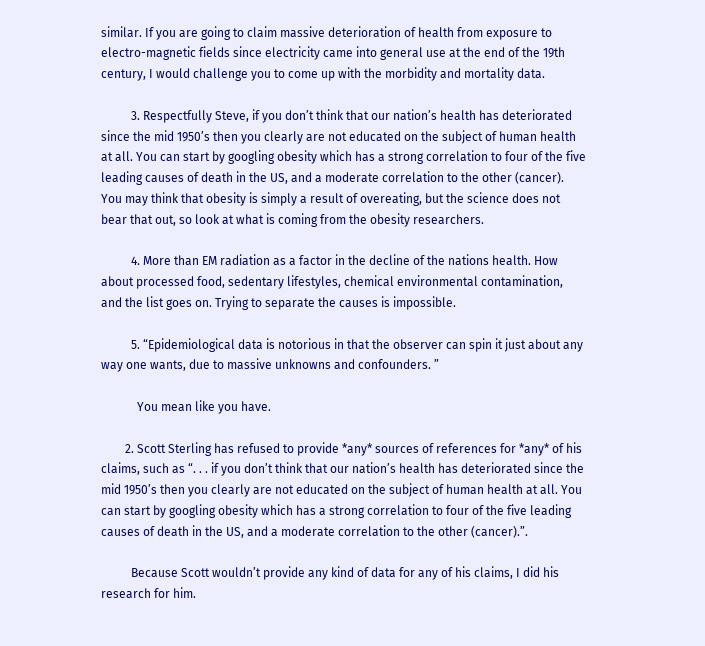similar. If you are going to claim massive deterioration of health from exposure to electro-magnetic fields since electricity came into general use at the end of the 19th century, I would challenge you to come up with the morbidity and mortality data.

          3. Respectfully Steve, if you don’t think that our nation’s health has deteriorated since the mid 1950’s then you clearly are not educated on the subject of human health at all. You can start by googling obesity which has a strong correlation to four of the five leading causes of death in the US, and a moderate correlation to the other (cancer). You may think that obesity is simply a result of overeating, but the science does not bear that out, so look at what is coming from the obesity researchers.

          4. More than EM radiation as a factor in the decline of the nations health. How about processed food, sedentary lifestyles, chemical environmental contamination, and the list goes on. Trying to separate the causes is impossible.

          5. “Epidemiological data is notorious in that the observer can spin it just about any way one wants, due to massive unknowns and confounders. ”

            You mean like you have.

        2. Scott Sterling has refused to provide *any* sources of references for *any* of his claims, such as “. . . if you don’t think that our nation’s health has deteriorated since the mid 1950’s then you clearly are not educated on the subject of human health at all. You can start by googling obesity which has a strong correlation to four of the five leading causes of death in the US, and a moderate correlation to the other (cancer).”.

          Because Scott wouldn’t provide any kind of data for any of his claims, I did his research for him.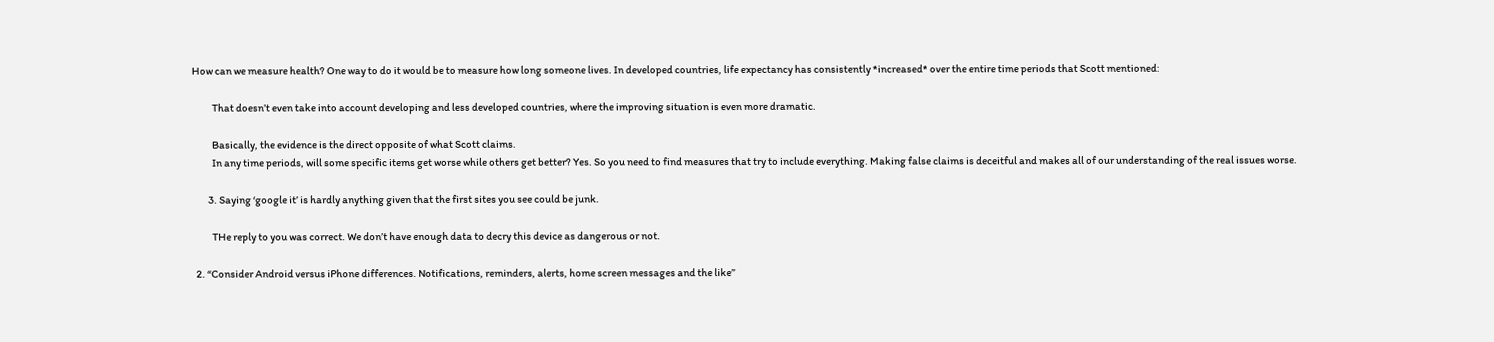How can we measure health? One way to do it would be to measure how long someone lives. In developed countries, life expectancy has consistently *increased* over the entire time periods that Scott mentioned:

          That doesn’t even take into account developing and less developed countries, where the improving situation is even more dramatic.

          Basically, the evidence is the direct opposite of what Scott claims.
          In any time periods, will some specific items get worse while others get better? Yes. So you need to find measures that try to include everything. Making false claims is deceitful and makes all of our understanding of the real issues worse.

        3. Saying ‘google it’ is hardly anything given that the first sites you see could be junk.

          THe reply to you was correct. We don’t have enough data to decry this device as dangerous or not.

  2. “Consider Android versus iPhone differences. Notifications, reminders, alerts, home screen messages and the like”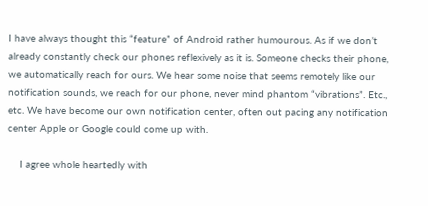I have always thought this “feature” of Android rather humourous. As if we don’t already constantly check our phones reflexively as it is. Someone checks their phone, we automatically reach for ours. We hear some noise that seems remotely like our notification sounds, we reach for our phone, never mind phantom “vibrations”. Etc., etc. We have become our own notification center, often out pacing any notification center Apple or Google could come up with.

    I agree whole heartedly with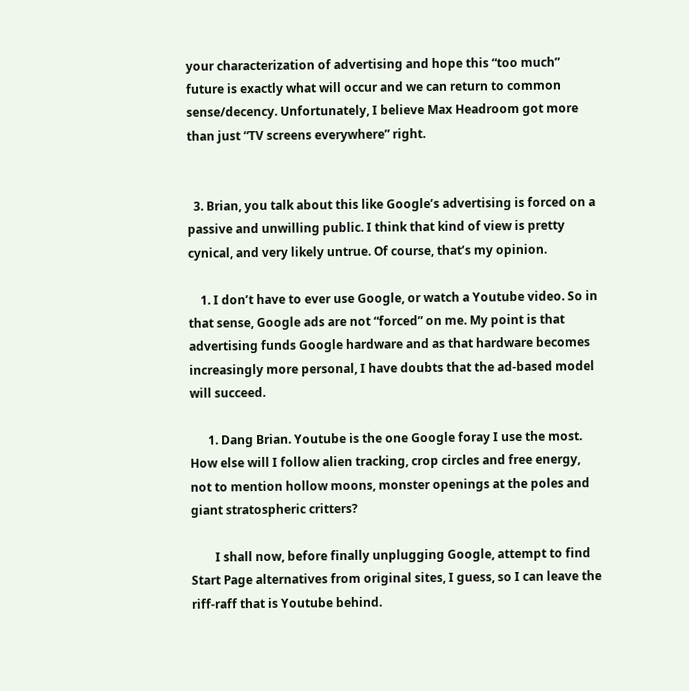your characterization of advertising and hope this “too much” future is exactly what will occur and we can return to common sense/decency. Unfortunately, I believe Max Headroom got more than just “TV screens everywhere” right.


  3. Brian, you talk about this like Google’s advertising is forced on a passive and unwilling public. I think that kind of view is pretty cynical, and very likely untrue. Of course, that’s my opinion.

    1. I don’t have to ever use Google, or watch a Youtube video. So in that sense, Google ads are not “forced” on me. My point is that advertising funds Google hardware and as that hardware becomes increasingly more personal, I have doubts that the ad-based model will succeed.

      1. Dang Brian. Youtube is the one Google foray I use the most. How else will I follow alien tracking, crop circles and free energy, not to mention hollow moons, monster openings at the poles and giant stratospheric critters?

        I shall now, before finally unplugging Google, attempt to find Start Page alternatives from original sites, I guess, so I can leave the riff-raff that is Youtube behind.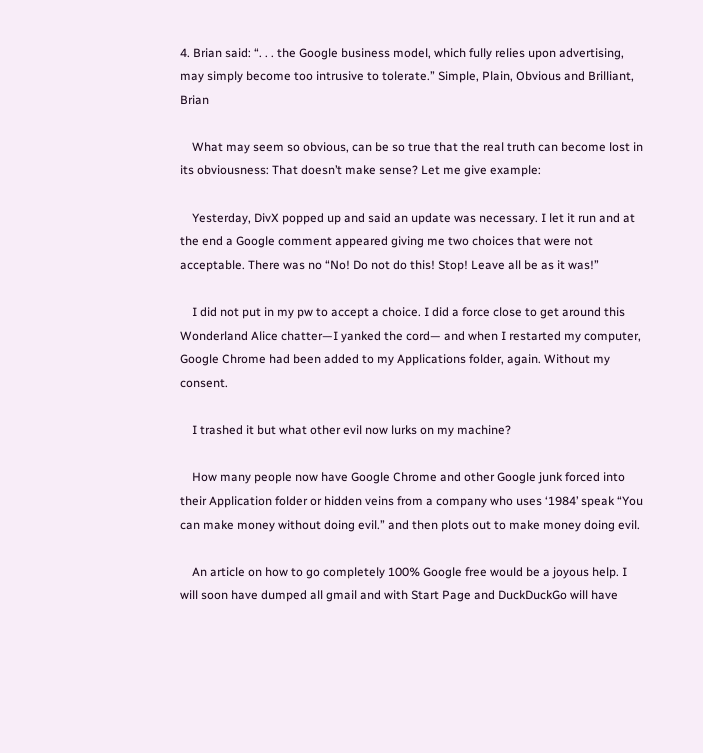4. Brian said: “. . . the Google business model, which fully relies upon advertising, may simply become too intrusive to tolerate.” Simple, Plain, Obvious and Brilliant, Brian

    What may seem so obvious, can be so true that the real truth can become lost in its obviousness: That doesn’t make sense? Let me give example:

    Yesterday, DivX popped up and said an update was necessary. I let it run and at the end a Google comment appeared giving me two choices that were not acceptable. There was no “No! Do not do this! Stop! Leave all be as it was!”

    I did not put in my pw to accept a choice. I did a force close to get around this Wonderland Alice chatter—I yanked the cord— and when I restarted my computer, Google Chrome had been added to my Applications folder, again. Without my consent.

    I trashed it but what other evil now lurks on my machine?

    How many people now have Google Chrome and other Google junk forced into their Application folder or hidden veins from a company who uses ‘1984’ speak “You can make money without doing evil.” and then plots out to make money doing evil.

    An article on how to go completely 100% Google free would be a joyous help. I will soon have dumped all gmail and with Start Page and DuckDuckGo will have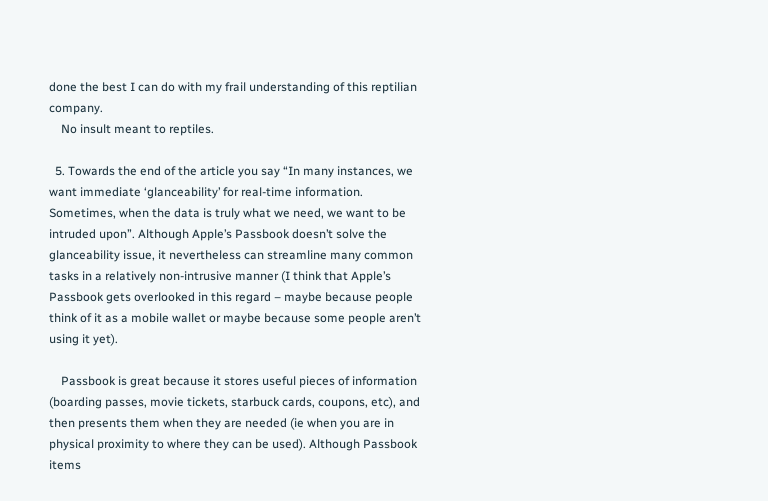done the best I can do with my frail understanding of this reptilian company.
    No insult meant to reptiles.

  5. Towards the end of the article you say “In many instances, we want immediate ‘glanceability’ for real-time information. Sometimes, when the data is truly what we need, we want to be intruded upon”. Although Apple’s Passbook doesn’t solve the glanceability issue, it nevertheless can streamline many common tasks in a relatively non-intrusive manner (I think that Apple’s Passbook gets overlooked in this regard – maybe because people think of it as a mobile wallet or maybe because some people aren’t using it yet).

    Passbook is great because it stores useful pieces of information (boarding passes, movie tickets, starbuck cards, coupons, etc), and then presents them when they are needed (ie when you are in physical proximity to where they can be used). Although Passbook items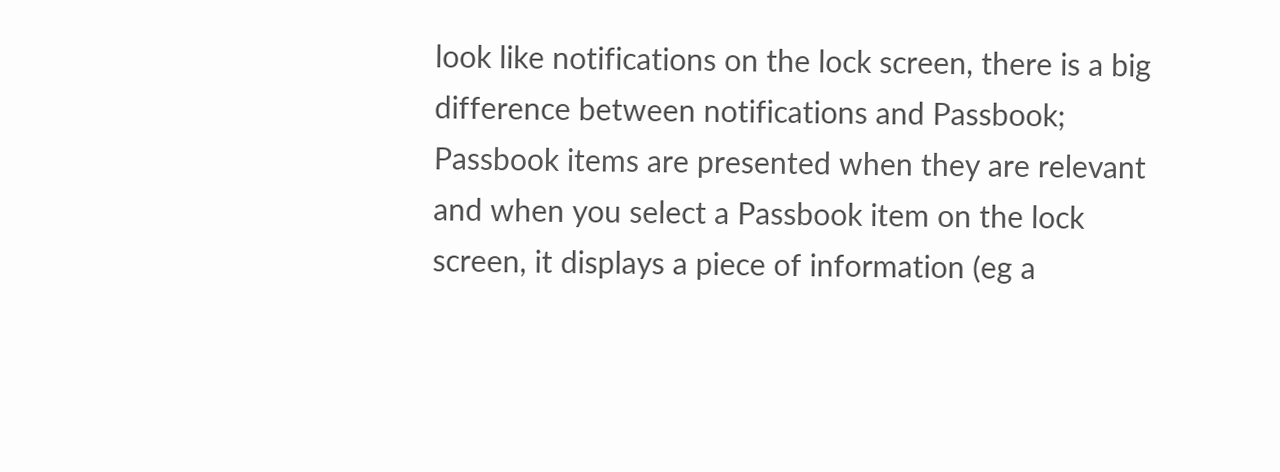look like notifications on the lock screen, there is a big difference between notifications and Passbook; Passbook items are presented when they are relevant and when you select a Passbook item on the lock screen, it displays a piece of information (eg a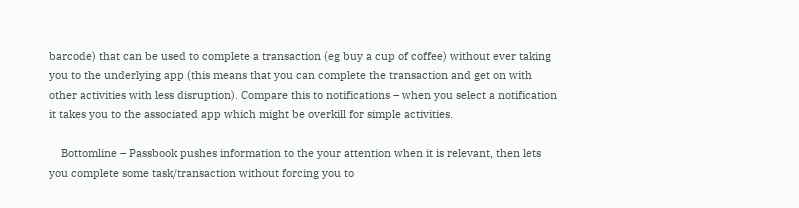barcode) that can be used to complete a transaction (eg buy a cup of coffee) without ever taking you to the underlying app (this means that you can complete the transaction and get on with other activities with less disruption). Compare this to notifications – when you select a notification it takes you to the associated app which might be overkill for simple activities.

    Bottomline – Passbook pushes information to the your attention when it is relevant, then lets you complete some task/transaction without forcing you to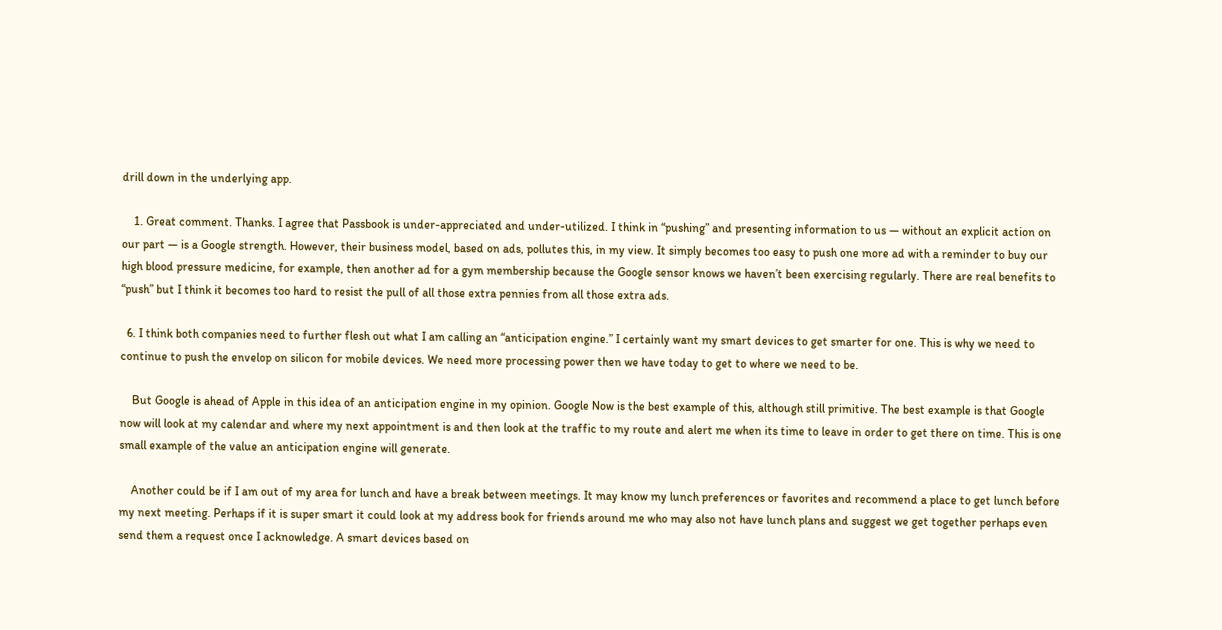drill down in the underlying app.

    1. Great comment. Thanks. I agree that Passbook is under-appreciated and under-utilized. I think in “pushing” and presenting information to us — without an explicit action on our part — is a Google strength. However, their business model, based on ads, pollutes this, in my view. It simply becomes too easy to push one more ad with a reminder to buy our high blood pressure medicine, for example, then another ad for a gym membership because the Google sensor knows we haven’t been exercising regularly. There are real benefits to “push” but I think it becomes too hard to resist the pull of all those extra pennies from all those extra ads.

  6. I think both companies need to further flesh out what I am calling an “anticipation engine.” I certainly want my smart devices to get smarter for one. This is why we need to continue to push the envelop on silicon for mobile devices. We need more processing power then we have today to get to where we need to be.

    But Google is ahead of Apple in this idea of an anticipation engine in my opinion. Google Now is the best example of this, although still primitive. The best example is that Google now will look at my calendar and where my next appointment is and then look at the traffic to my route and alert me when its time to leave in order to get there on time. This is one small example of the value an anticipation engine will generate.

    Another could be if I am out of my area for lunch and have a break between meetings. It may know my lunch preferences or favorites and recommend a place to get lunch before my next meeting. Perhaps if it is super smart it could look at my address book for friends around me who may also not have lunch plans and suggest we get together perhaps even send them a request once I acknowledge. A smart devices based on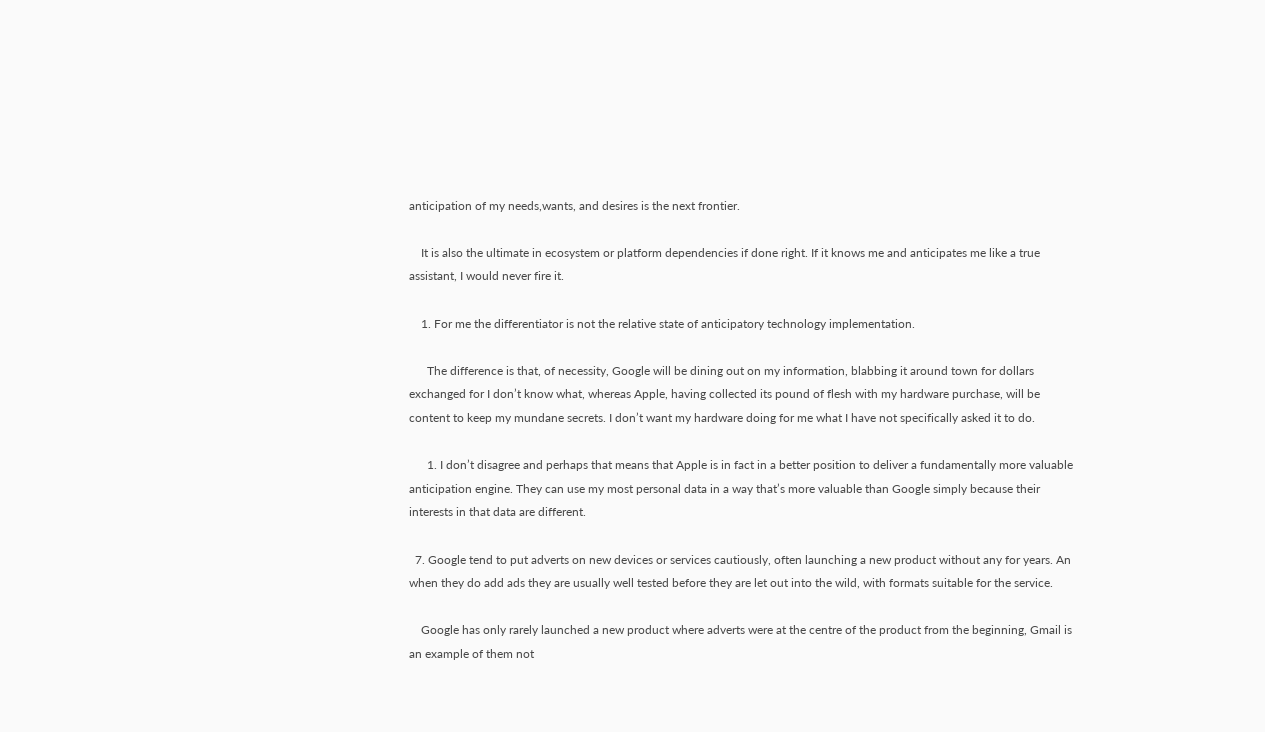anticipation of my needs,wants, and desires is the next frontier.

    It is also the ultimate in ecosystem or platform dependencies if done right. If it knows me and anticipates me like a true assistant, I would never fire it.

    1. For me the differentiator is not the relative state of anticipatory technology implementation.

      The difference is that, of necessity, Google will be dining out on my information, blabbing it around town for dollars exchanged for I don’t know what, whereas Apple, having collected its pound of flesh with my hardware purchase, will be content to keep my mundane secrets. I don’t want my hardware doing for me what I have not specifically asked it to do.

      1. I don’t disagree and perhaps that means that Apple is in fact in a better position to deliver a fundamentally more valuable anticipation engine. They can use my most personal data in a way that’s more valuable than Google simply because their interests in that data are different.

  7. Google tend to put adverts on new devices or services cautiously, often launching a new product without any for years. An when they do add ads they are usually well tested before they are let out into the wild, with formats suitable for the service.

    Google has only rarely launched a new product where adverts were at the centre of the product from the beginning, Gmail is an example of them not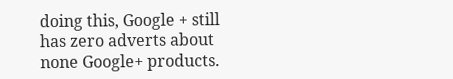doing this, Google + still has zero adverts about none Google+ products.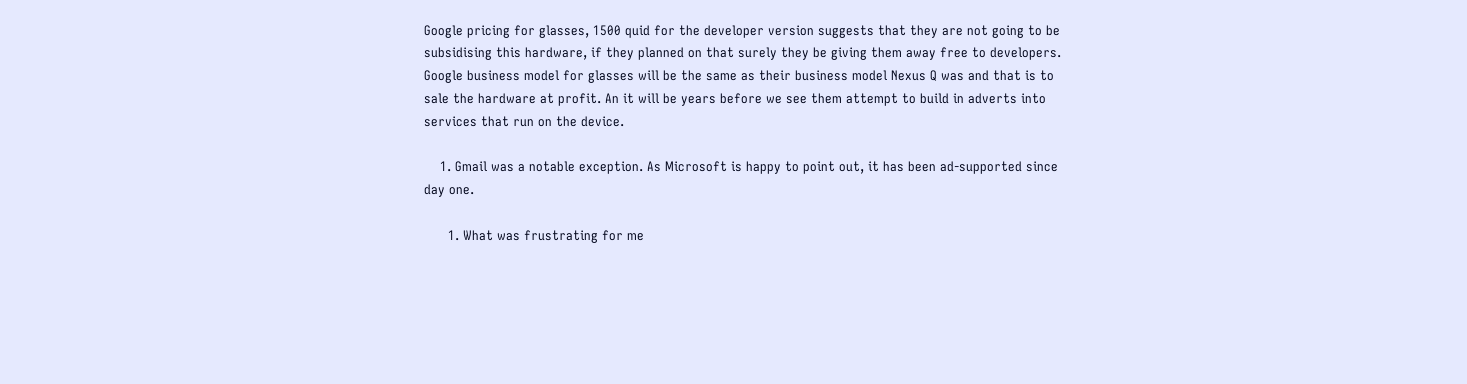Google pricing for glasses, 1500 quid for the developer version suggests that they are not going to be subsidising this hardware, if they planned on that surely they be giving them away free to developers. Google business model for glasses will be the same as their business model Nexus Q was and that is to sale the hardware at profit. An it will be years before we see them attempt to build in adverts into services that run on the device.

    1. Gmail was a notable exception. As Microsoft is happy to point out, it has been ad-supported since day one.

      1. What was frustrating for me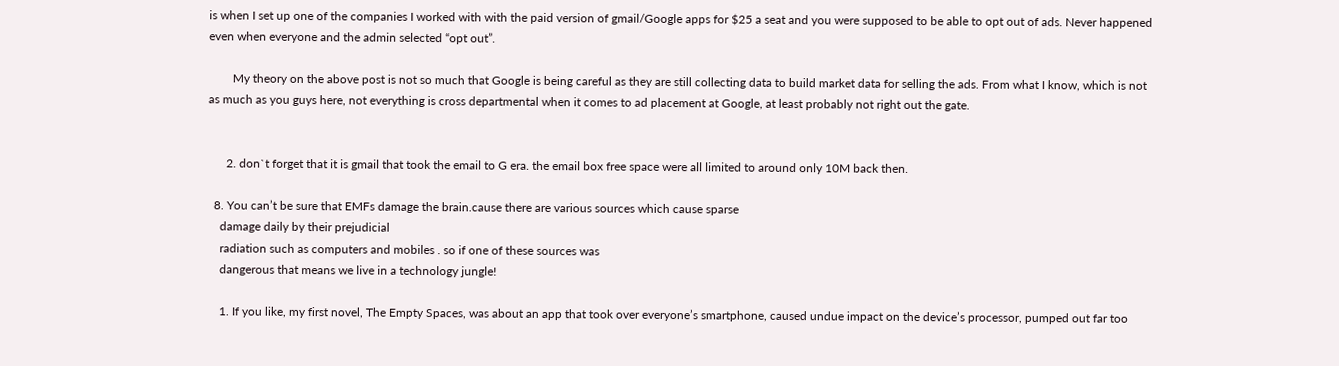is when I set up one of the companies I worked with with the paid version of gmail/Google apps for $25 a seat and you were supposed to be able to opt out of ads. Never happened even when everyone and the admin selected “opt out”.

        My theory on the above post is not so much that Google is being careful as they are still collecting data to build market data for selling the ads. From what I know, which is not as much as you guys here, not everything is cross departmental when it comes to ad placement at Google, at least probably not right out the gate.


      2. don`t forget that it is gmail that took the email to G era. the email box free space were all limited to around only 10M back then.

  8. You can’t be sure that EMFs damage the brain.cause there are various sources which cause sparse
    damage daily by their prejudicial
    radiation such as computers and mobiles . so if one of these sources was
    dangerous that means we live in a technology jungle!

    1. If you like, my first novel, The Empty Spaces, was about an app that took over everyone’s smartphone, caused undue impact on the device’s processor, pumped out far too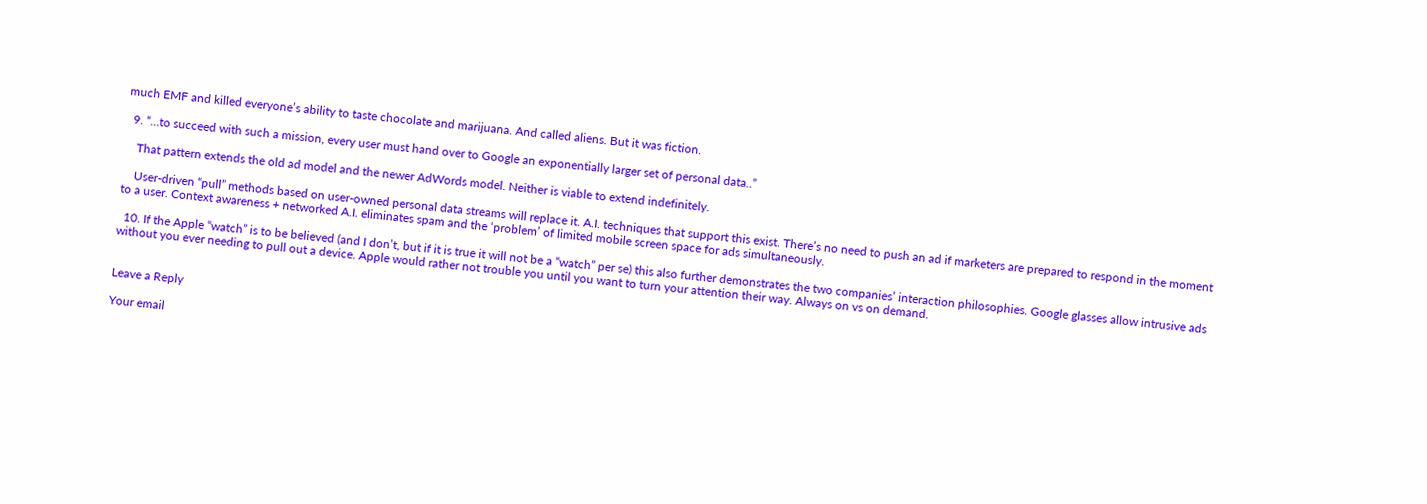much EMF and killed everyone’s ability to taste chocolate and marijuana. And called aliens. But it was fiction.

  9. “…to succeed with such a mission, every user must hand over to Google an exponentially larger set of personal data..”

    That pattern extends the old ad model and the newer AdWords model. Neither is viable to extend indefinitely.

    User-driven “pull” methods based on user-owned personal data streams will replace it. A.I. techniques that support this exist. There’s no need to push an ad if marketers are prepared to respond in the moment to a user. Context awareness + networked A.I. eliminates spam and the ‘problem’ of limited mobile screen space for ads simultaneously.

  10. If the Apple “watch” is to be believed (and I don’t, but if it is true it will not be a “watch” per se) this also further demonstrates the two companies’ interaction philosophies. Google glasses allow intrusive ads without you ever needing to pull out a device. Apple would rather not trouble you until you want to turn your attention their way. Always on vs on demand.


Leave a Reply

Your email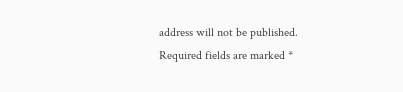address will not be published. Required fields are marked *